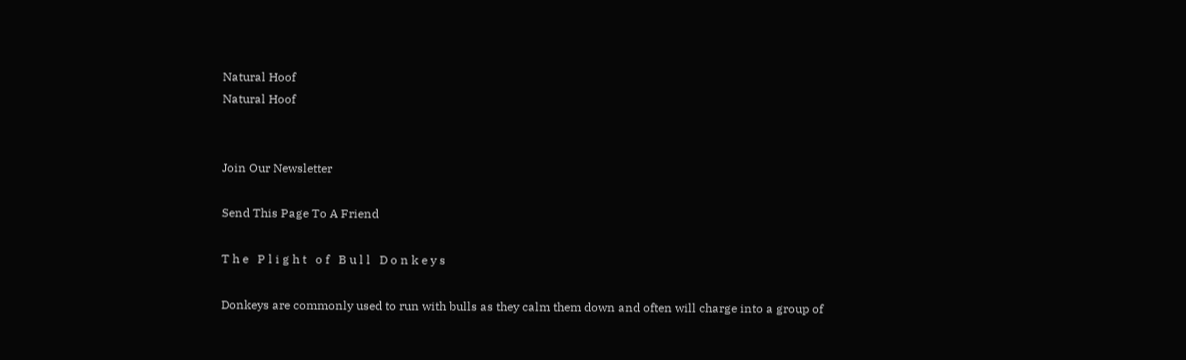Natural Hoof
Natural Hoof


Join Our Newsletter

Send This Page To A Friend

T h e   P l i g h t   o f   B u l l   D o n k e y s

Donkeys are commonly used to run with bulls as they calm them down and often will charge into a group of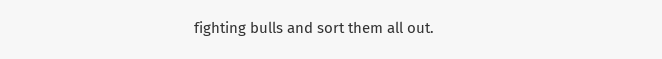fighting bulls and sort them all out.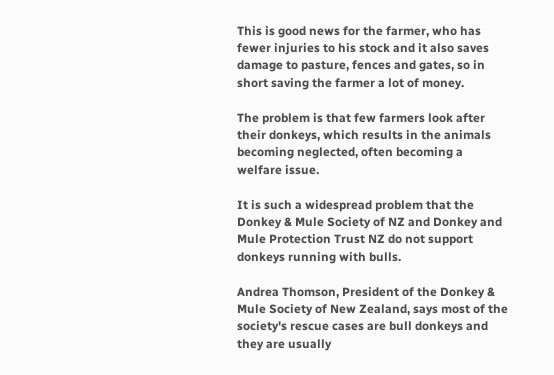This is good news for the farmer, who has fewer injuries to his stock and it also saves damage to pasture, fences and gates, so in short saving the farmer a lot of money.

The problem is that few farmers look after their donkeys, which results in the animals becoming neglected, often becoming a welfare issue.

It is such a widespread problem that the Donkey & Mule Society of NZ and Donkey and Mule Protection Trust NZ do not support donkeys running with bulls.

Andrea Thomson, President of the Donkey & Mule Society of New Zealand, says most of the society's rescue cases are bull donkeys and they are usually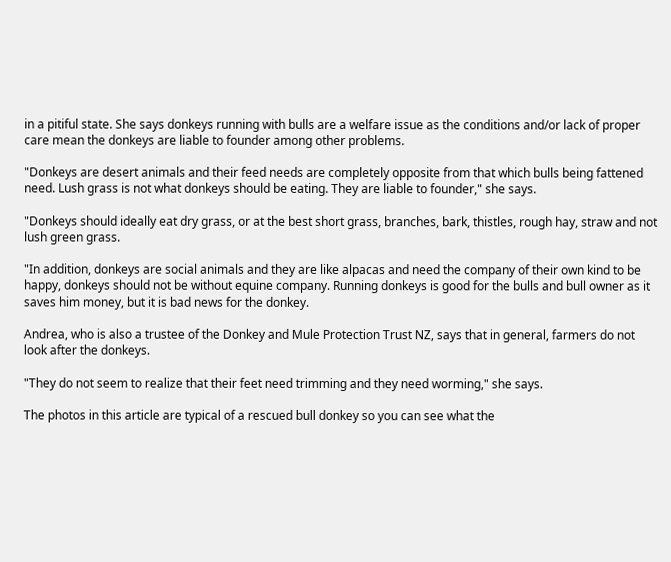in a pitiful state. She says donkeys running with bulls are a welfare issue as the conditions and/or lack of proper care mean the donkeys are liable to founder among other problems.

"Donkeys are desert animals and their feed needs are completely opposite from that which bulls being fattened need. Lush grass is not what donkeys should be eating. They are liable to founder," she says.

"Donkeys should ideally eat dry grass, or at the best short grass, branches, bark, thistles, rough hay, straw and not lush green grass.

"In addition, donkeys are social animals and they are like alpacas and need the company of their own kind to be happy, donkeys should not be without equine company. Running donkeys is good for the bulls and bull owner as it saves him money, but it is bad news for the donkey.

Andrea, who is also a trustee of the Donkey and Mule Protection Trust NZ, says that in general, farmers do not look after the donkeys.

"They do not seem to realize that their feet need trimming and they need worming," she says.

The photos in this article are typical of a rescued bull donkey so you can see what the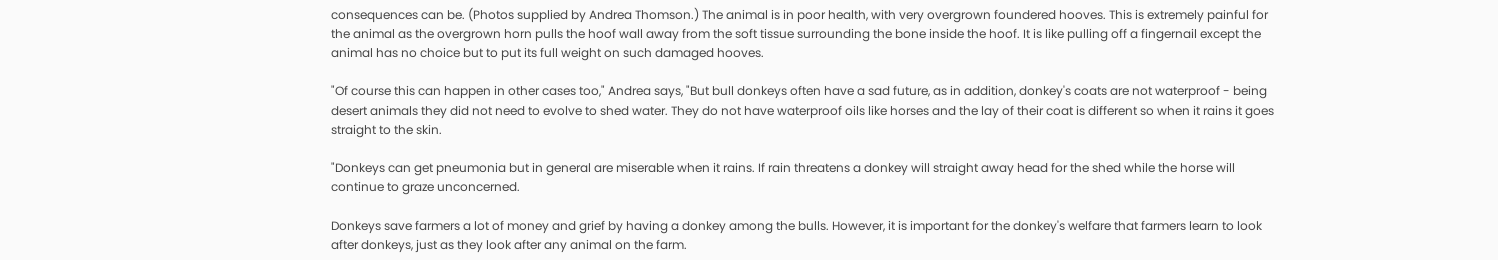consequences can be. (Photos supplied by Andrea Thomson.) The animal is in poor health, with very overgrown foundered hooves. This is extremely painful for the animal as the overgrown horn pulls the hoof wall away from the soft tissue surrounding the bone inside the hoof. It is like pulling off a fingernail except the animal has no choice but to put its full weight on such damaged hooves.

"Of course this can happen in other cases too," Andrea says, "But bull donkeys often have a sad future, as in addition, donkey's coats are not waterproof - being desert animals they did not need to evolve to shed water. They do not have waterproof oils like horses and the lay of their coat is different so when it rains it goes straight to the skin.

"Donkeys can get pneumonia but in general are miserable when it rains. If rain threatens a donkey will straight away head for the shed while the horse will continue to graze unconcerned.

Donkeys save farmers a lot of money and grief by having a donkey among the bulls. However, it is important for the donkey's welfare that farmers learn to look after donkeys, just as they look after any animal on the farm.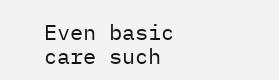Even basic care such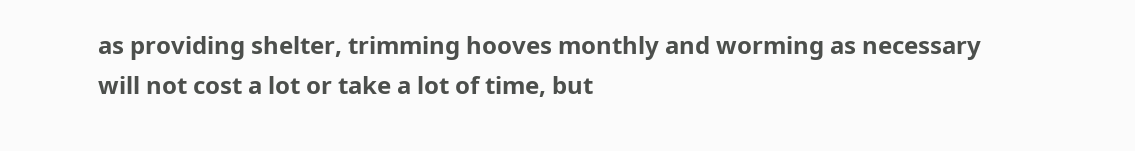as providing shelter, trimming hooves monthly and worming as necessary will not cost a lot or take a lot of time, but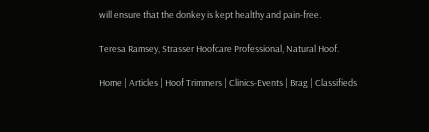will ensure that the donkey is kept healthy and pain-free.

Teresa Ramsey, Strasser Hoofcare Professional, Natural Hoof.

Home | Articles | Hoof Trimmers | Clinics-Events | Brag | Classifieds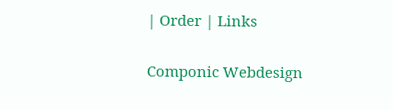| Order | Links

Componic Webdesign